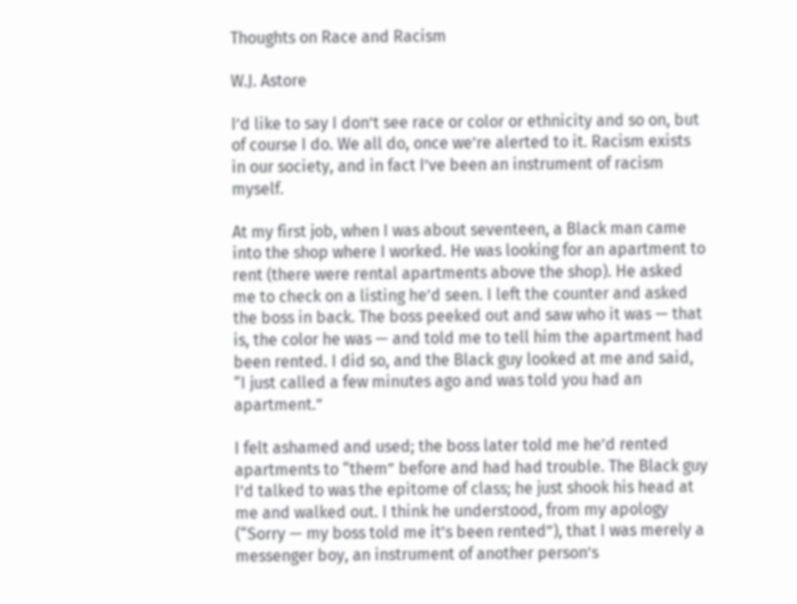Thoughts on Race and Racism

W.J. Astore

I’d like to say I don’t see race or color or ethnicity and so on, but of course I do. We all do, once we’re alerted to it. Racism exists in our society, and in fact I’ve been an instrument of racism myself.

At my first job, when I was about seventeen, a Black man came into the shop where I worked. He was looking for an apartment to rent (there were rental apartments above the shop). He asked me to check on a listing he’d seen. I left the counter and asked the boss in back. The boss peeked out and saw who it was — that is, the color he was — and told me to tell him the apartment had been rented. I did so, and the Black guy looked at me and said, “I just called a few minutes ago and was told you had an apartment.”

I felt ashamed and used; the boss later told me he’d rented apartments to “them” before and had had trouble. The Black guy I’d talked to was the epitome of class; he just shook his head at me and walked out. I think he understood, from my apology (“Sorry — my boss told me it’s been rented”), that I was merely a messenger boy, an instrument of another person’s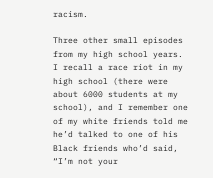racism.

Three other small episodes from my high school years. I recall a race riot in my high school (there were about 6000 students at my school), and I remember one of my white friends told me he’d talked to one of his Black friends who’d said, “I’m not your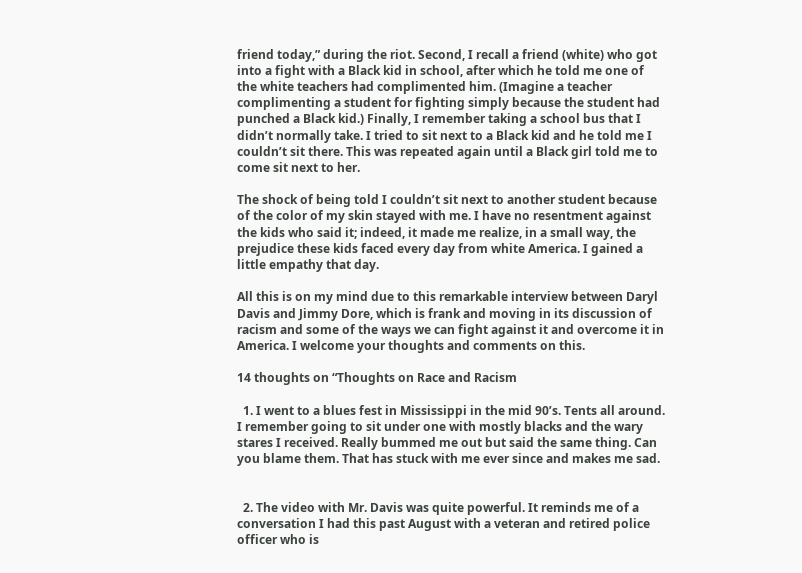friend today,” during the riot. Second, I recall a friend (white) who got into a fight with a Black kid in school, after which he told me one of the white teachers had complimented him. (Imagine a teacher complimenting a student for fighting simply because the student had punched a Black kid.) Finally, I remember taking a school bus that I didn’t normally take. I tried to sit next to a Black kid and he told me I couldn’t sit there. This was repeated again until a Black girl told me to come sit next to her.

The shock of being told I couldn’t sit next to another student because of the color of my skin stayed with me. I have no resentment against the kids who said it; indeed, it made me realize, in a small way, the prejudice these kids faced every day from white America. I gained a little empathy that day.

All this is on my mind due to this remarkable interview between Daryl Davis and Jimmy Dore, which is frank and moving in its discussion of racism and some of the ways we can fight against it and overcome it in America. I welcome your thoughts and comments on this.

14 thoughts on “Thoughts on Race and Racism

  1. I went to a blues fest in Mississippi in the mid 90’s. Tents all around. I remember going to sit under one with mostly blacks and the wary stares I received. Really bummed me out but said the same thing. Can you blame them. That has stuck with me ever since and makes me sad.


  2. The video with Mr. Davis was quite powerful. It reminds me of a conversation I had this past August with a veteran and retired police officer who is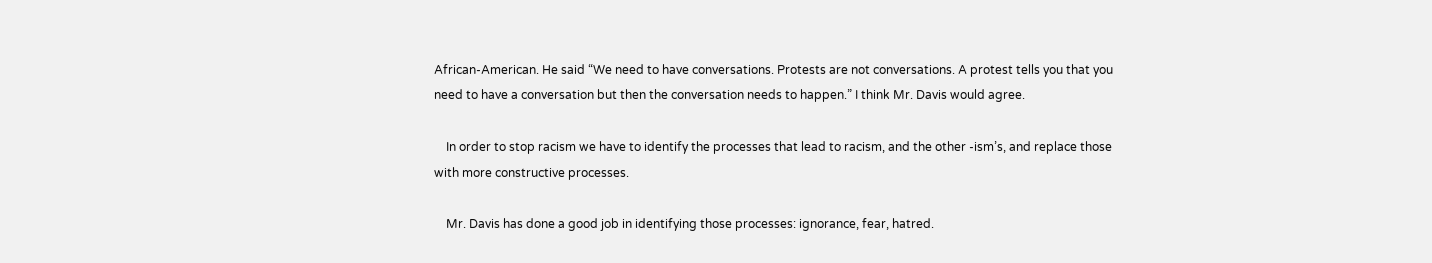African-American. He said “We need to have conversations. Protests are not conversations. A protest tells you that you need to have a conversation but then the conversation needs to happen.” I think Mr. Davis would agree.

    In order to stop racism we have to identify the processes that lead to racism, and the other -ism’s, and replace those with more constructive processes.

    Mr. Davis has done a good job in identifying those processes: ignorance, fear, hatred.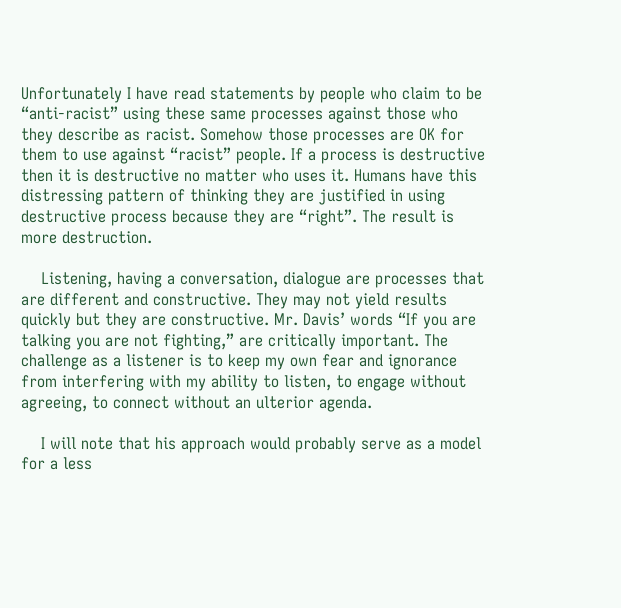Unfortunately I have read statements by people who claim to be “anti-racist” using these same processes against those who they describe as racist. Somehow those processes are OK for them to use against “racist” people. If a process is destructive then it is destructive no matter who uses it. Humans have this distressing pattern of thinking they are justified in using destructive process because they are “right”. The result is more destruction.

    Listening, having a conversation, dialogue are processes that are different and constructive. They may not yield results quickly but they are constructive. Mr. Davis’ words “If you are talking you are not fighting,” are critically important. The challenge as a listener is to keep my own fear and ignorance from interfering with my ability to listen, to engage without agreeing, to connect without an ulterior agenda.

    I will note that his approach would probably serve as a model for a less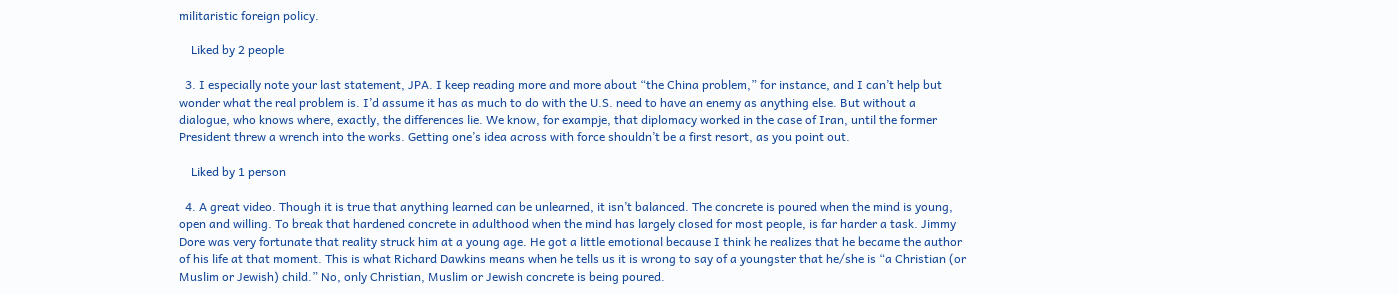militaristic foreign policy.

    Liked by 2 people

  3. I especially note your last statement, JPA. I keep reading more and more about “the China problem,” for instance, and I can’t help but wonder what the real problem is. I’d assume it has as much to do with the U.S. need to have an enemy as anything else. But without a dialogue, who knows where, exactly, the differences lie. We know, for exampje, that diplomacy worked in the case of Iran, until the former President threw a wrench into the works. Getting one’s idea across with force shouldn’t be a first resort, as you point out.

    Liked by 1 person

  4. A great video. Though it is true that anything learned can be unlearned, it isn’t balanced. The concrete is poured when the mind is young, open and willing. To break that hardened concrete in adulthood when the mind has largely closed for most people, is far harder a task. Jimmy Dore was very fortunate that reality struck him at a young age. He got a little emotional because I think he realizes that he became the author of his life at that moment. This is what Richard Dawkins means when he tells us it is wrong to say of a youngster that he/she is “a Christian (or Muslim or Jewish) child.” No, only Christian, Muslim or Jewish concrete is being poured.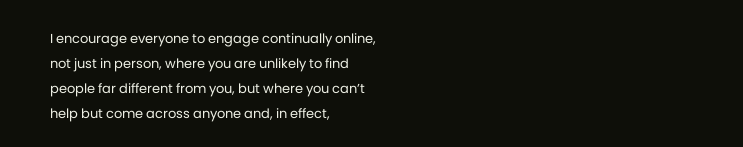I encourage everyone to engage continually online, not just in person, where you are unlikely to find people far different from you, but where you can’t help but come across anyone and, in effect,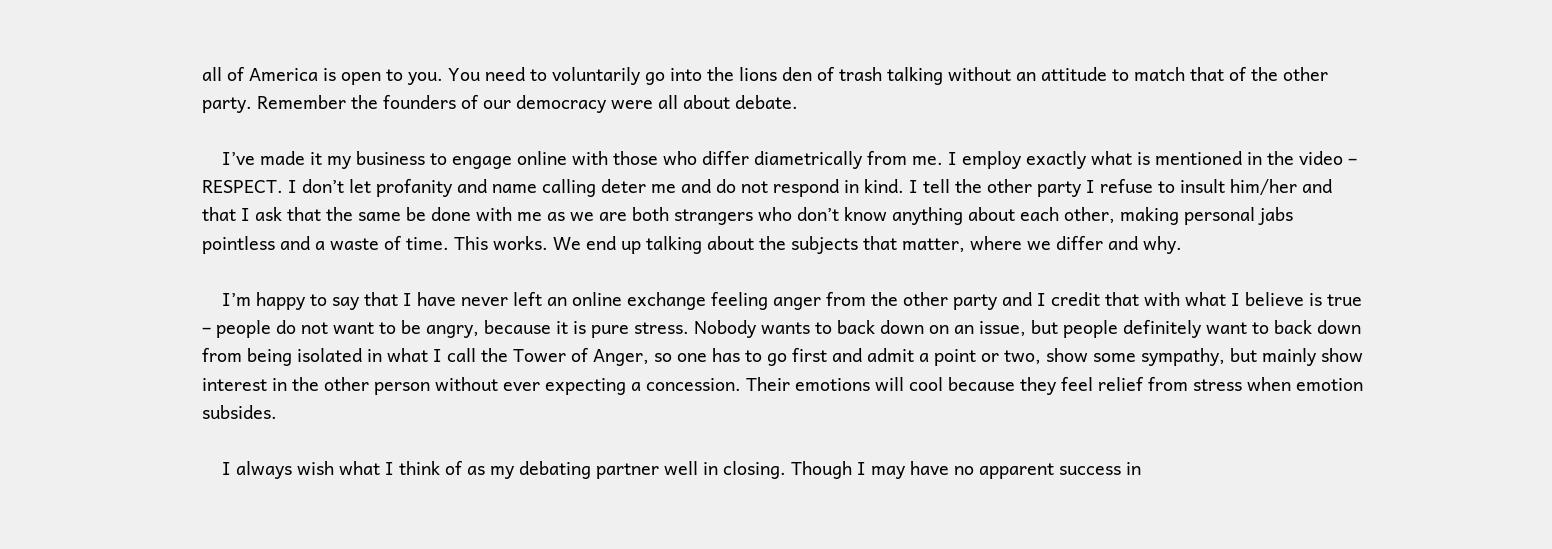all of America is open to you. You need to voluntarily go into the lions den of trash talking without an attitude to match that of the other party. Remember the founders of our democracy were all about debate.

    I’ve made it my business to engage online with those who differ diametrically from me. I employ exactly what is mentioned in the video – RESPECT. I don’t let profanity and name calling deter me and do not respond in kind. I tell the other party I refuse to insult him/her and that I ask that the same be done with me as we are both strangers who don’t know anything about each other, making personal jabs pointless and a waste of time. This works. We end up talking about the subjects that matter, where we differ and why.

    I’m happy to say that I have never left an online exchange feeling anger from the other party and I credit that with what I believe is true – people do not want to be angry, because it is pure stress. Nobody wants to back down on an issue, but people definitely want to back down from being isolated in what I call the Tower of Anger, so one has to go first and admit a point or two, show some sympathy, but mainly show interest in the other person without ever expecting a concession. Their emotions will cool because they feel relief from stress when emotion subsides.

    I always wish what I think of as my debating partner well in closing. Though I may have no apparent success in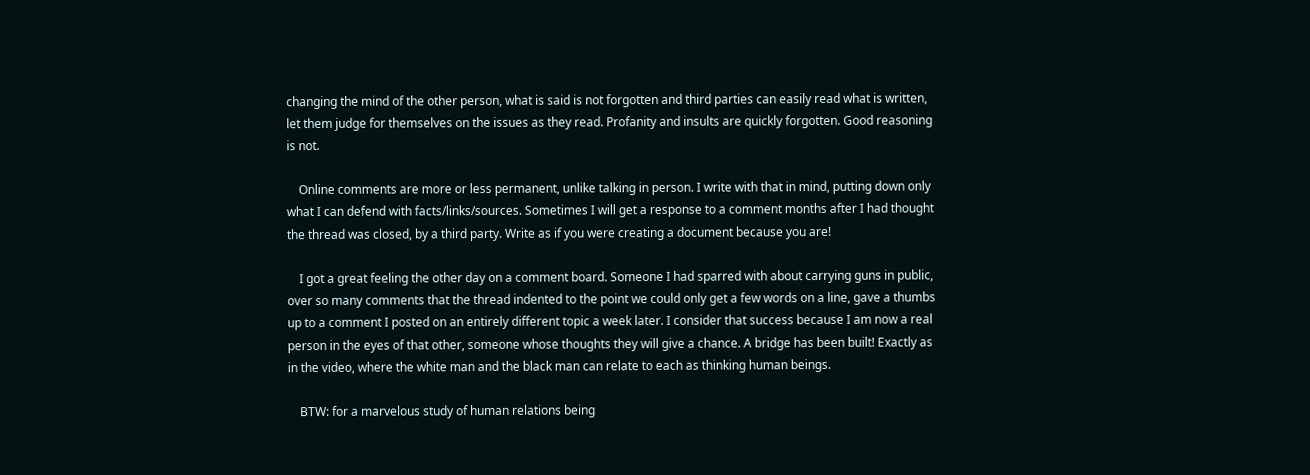changing the mind of the other person, what is said is not forgotten and third parties can easily read what is written, let them judge for themselves on the issues as they read. Profanity and insults are quickly forgotten. Good reasoning is not.

    Online comments are more or less permanent, unlike talking in person. I write with that in mind, putting down only what I can defend with facts/links/sources. Sometimes I will get a response to a comment months after I had thought the thread was closed, by a third party. Write as if you were creating a document because you are!

    I got a great feeling the other day on a comment board. Someone I had sparred with about carrying guns in public, over so many comments that the thread indented to the point we could only get a few words on a line, gave a thumbs up to a comment I posted on an entirely different topic a week later. I consider that success because I am now a real person in the eyes of that other, someone whose thoughts they will give a chance. A bridge has been built! Exactly as in the video, where the white man and the black man can relate to each as thinking human beings.

    BTW: for a marvelous study of human relations being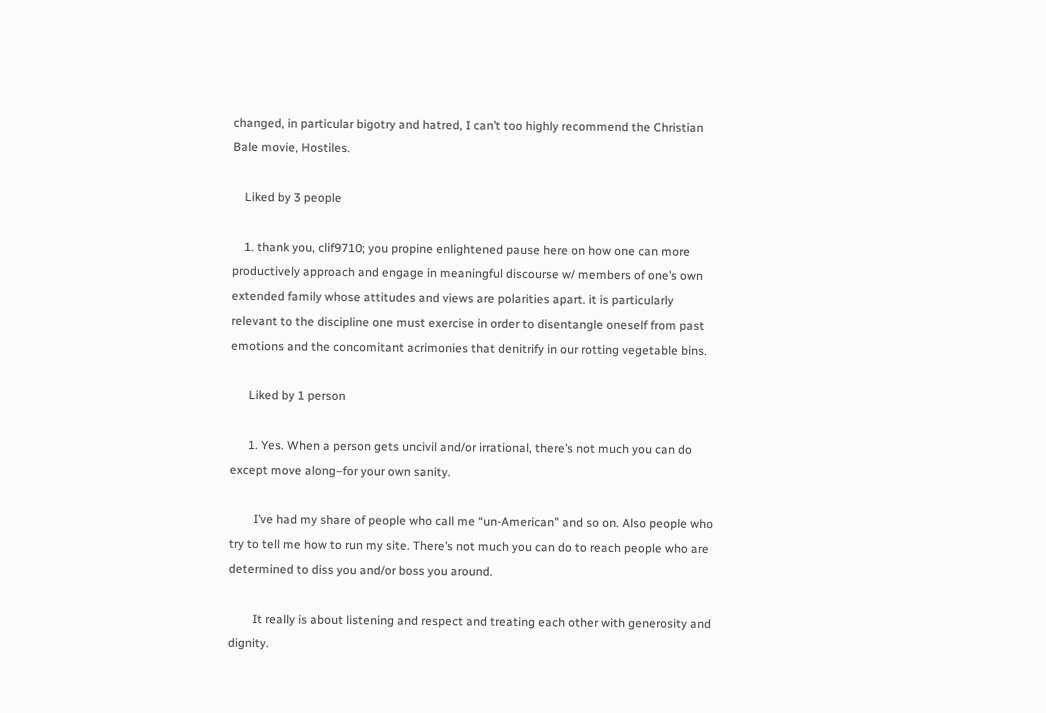changed, in particular bigotry and hatred, I can’t too highly recommend the Christian Bale movie, Hostiles.

    Liked by 3 people

    1. thank you, clif9710; you propine enlightened pause here on how one can more productively approach and engage in meaningful discourse w/ members of one’s own extended family whose attitudes and views are polarities apart. it is particularly relevant to the discipline one must exercise in order to disentangle oneself from past emotions and the concomitant acrimonies that denitrify in our rotting vegetable bins.

      Liked by 1 person

      1. Yes. When a person gets uncivil and/or irrational, there’s not much you can do except move along–for your own sanity.

        I’ve had my share of people who call me “un-American” and so on. Also people who try to tell me how to run my site. There’s not much you can do to reach people who are determined to diss you and/or boss you around.

        It really is about listening and respect and treating each other with generosity and dignity.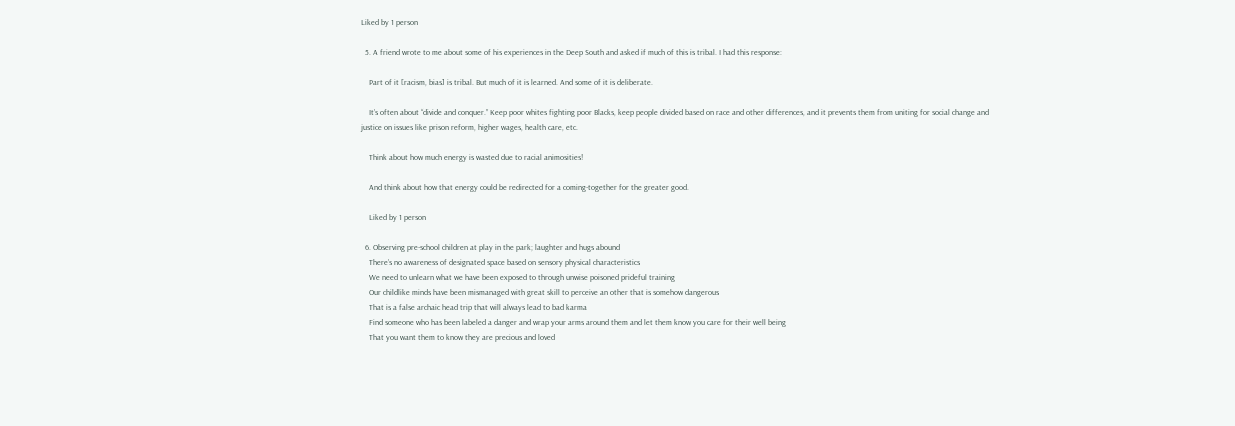Liked by 1 person

  5. A friend wrote to me about some of his experiences in the Deep South and asked if much of this is tribal. I had this response:

    Part of it [racism, bias] is tribal. But much of it is learned. And some of it is deliberate.

    It’s often about “divide and conquer.” Keep poor whites fighting poor Blacks, keep people divided based on race and other differences, and it prevents them from uniting for social change and justice on issues like prison reform, higher wages, health care, etc.

    Think about how much energy is wasted due to racial animosities!

    And think about how that energy could be redirected for a coming-together for the greater good.

    Liked by 1 person

  6. Observing pre-school children at play in the park; laughter and hugs abound
    There’s no awareness of designated space based on sensory physical characteristics
    We need to unlearn what we have been exposed to through unwise poisoned prideful training
    Our childlike minds have been mismanaged with great skill to perceive an other that is somehow dangerous
    That is a false archaic head trip that will always lead to bad karma
    Find someone who has been labeled a danger and wrap your arms around them and let them know you care for their well being
    That you want them to know they are precious and loved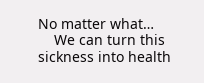No matter what…
    We can turn this sickness into health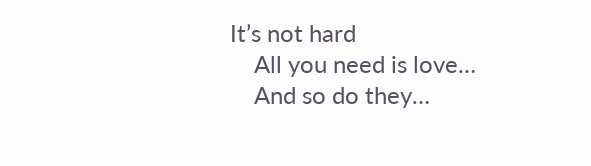It’s not hard
    All you need is love…
    And so do they…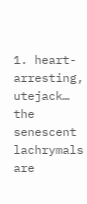1. heart-arresting, utejack… the senescent lachrymals are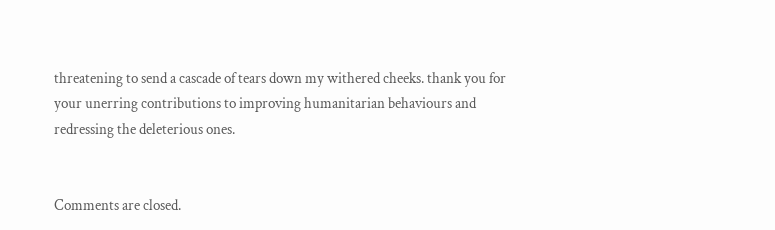threatening to send a cascade of tears down my withered cheeks. thank you for your unerring contributions to improving humanitarian behaviours and redressing the deleterious ones.


Comments are closed.